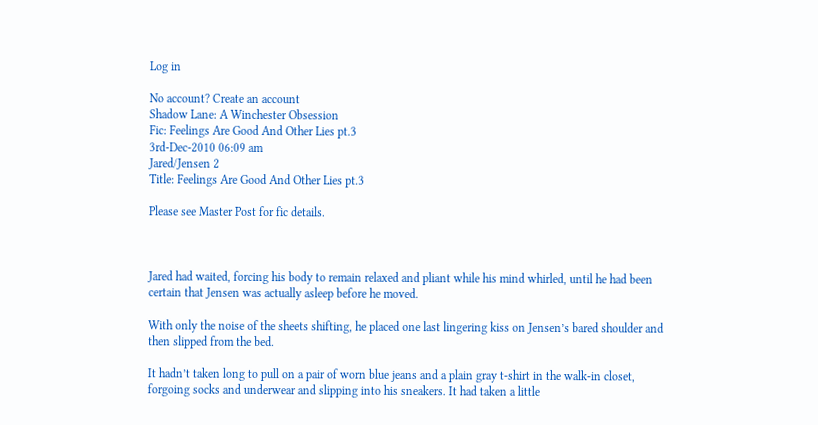Log in

No account? Create an account
Shadow Lane: A Winchester Obsession
Fic: Feelings Are Good And Other Lies pt.3
3rd-Dec-2010 06:09 am
Jared/Jensen 2
Title: Feelings Are Good And Other Lies pt.3

Please see Master Post for fic details.



Jared had waited, forcing his body to remain relaxed and pliant while his mind whirled, until he had been certain that Jensen was actually asleep before he moved.

With only the noise of the sheets shifting, he placed one last lingering kiss on Jensen’s bared shoulder and then slipped from the bed.

It hadn’t taken long to pull on a pair of worn blue jeans and a plain gray t-shirt in the walk-in closet, forgoing socks and underwear and slipping into his sneakers. It had taken a little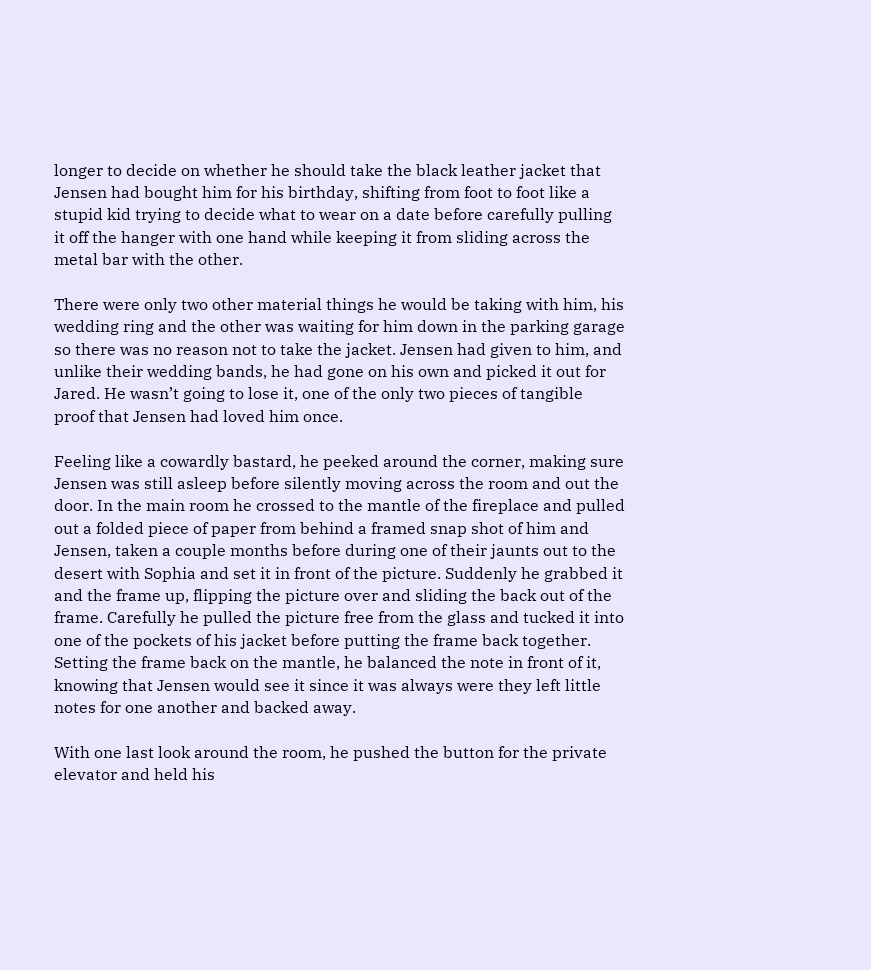longer to decide on whether he should take the black leather jacket that Jensen had bought him for his birthday, shifting from foot to foot like a stupid kid trying to decide what to wear on a date before carefully pulling it off the hanger with one hand while keeping it from sliding across the metal bar with the other.

There were only two other material things he would be taking with him, his wedding ring and the other was waiting for him down in the parking garage so there was no reason not to take the jacket. Jensen had given to him, and unlike their wedding bands, he had gone on his own and picked it out for Jared. He wasn’t going to lose it, one of the only two pieces of tangible proof that Jensen had loved him once.

Feeling like a cowardly bastard, he peeked around the corner, making sure Jensen was still asleep before silently moving across the room and out the door. In the main room he crossed to the mantle of the fireplace and pulled out a folded piece of paper from behind a framed snap shot of him and Jensen, taken a couple months before during one of their jaunts out to the desert with Sophia and set it in front of the picture. Suddenly he grabbed it and the frame up, flipping the picture over and sliding the back out of the frame. Carefully he pulled the picture free from the glass and tucked it into one of the pockets of his jacket before putting the frame back together. Setting the frame back on the mantle, he balanced the note in front of it, knowing that Jensen would see it since it was always were they left little notes for one another and backed away.

With one last look around the room, he pushed the button for the private elevator and held his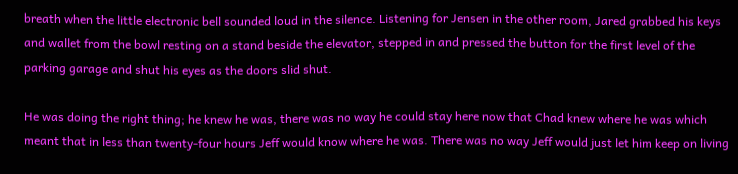breath when the little electronic bell sounded loud in the silence. Listening for Jensen in the other room, Jared grabbed his keys and wallet from the bowl resting on a stand beside the elevator, stepped in and pressed the button for the first level of the parking garage and shut his eyes as the doors slid shut.

He was doing the right thing; he knew he was, there was no way he could stay here now that Chad knew where he was which meant that in less than twenty-four hours Jeff would know where he was. There was no way Jeff would just let him keep on living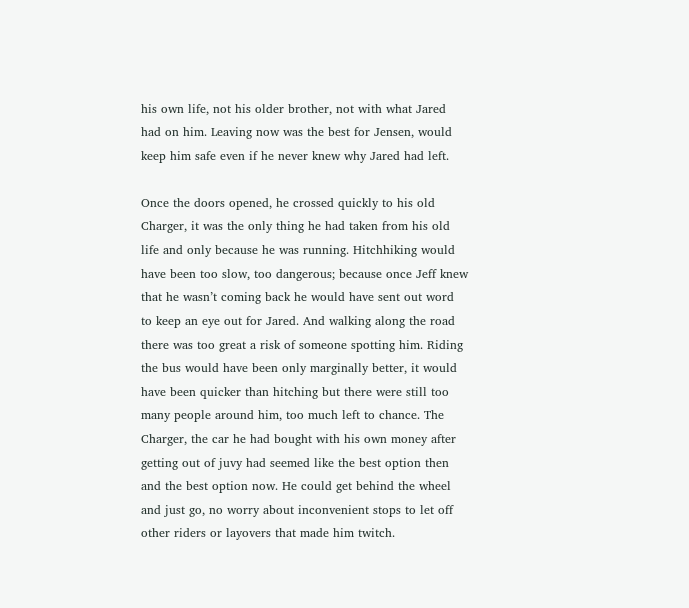his own life, not his older brother, not with what Jared had on him. Leaving now was the best for Jensen, would keep him safe even if he never knew why Jared had left.

Once the doors opened, he crossed quickly to his old Charger, it was the only thing he had taken from his old life and only because he was running. Hitchhiking would have been too slow, too dangerous; because once Jeff knew that he wasn’t coming back he would have sent out word to keep an eye out for Jared. And walking along the road there was too great a risk of someone spotting him. Riding the bus would have been only marginally better, it would have been quicker than hitching but there were still too many people around him, too much left to chance. The Charger, the car he had bought with his own money after getting out of juvy had seemed like the best option then and the best option now. He could get behind the wheel and just go, no worry about inconvenient stops to let off other riders or layovers that made him twitch.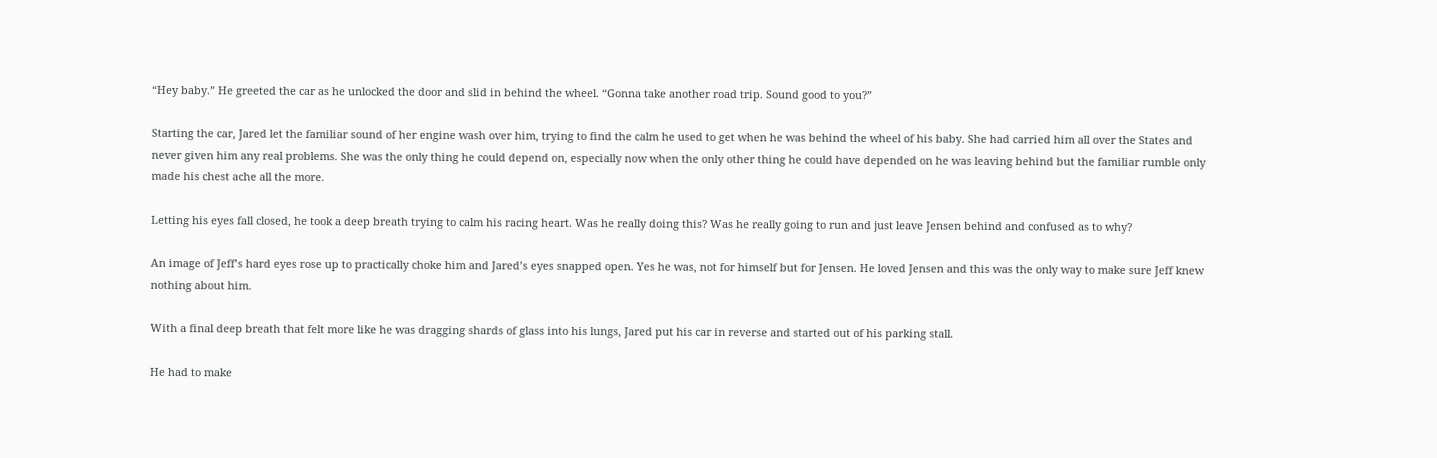“Hey baby.” He greeted the car as he unlocked the door and slid in behind the wheel. “Gonna take another road trip. Sound good to you?”

Starting the car, Jared let the familiar sound of her engine wash over him, trying to find the calm he used to get when he was behind the wheel of his baby. She had carried him all over the States and never given him any real problems. She was the only thing he could depend on, especially now when the only other thing he could have depended on he was leaving behind but the familiar rumble only made his chest ache all the more.

Letting his eyes fall closed, he took a deep breath trying to calm his racing heart. Was he really doing this? Was he really going to run and just leave Jensen behind and confused as to why?

An image of Jeff’s hard eyes rose up to practically choke him and Jared’s eyes snapped open. Yes he was, not for himself but for Jensen. He loved Jensen and this was the only way to make sure Jeff knew nothing about him.

With a final deep breath that felt more like he was dragging shards of glass into his lungs, Jared put his car in reverse and started out of his parking stall.

He had to make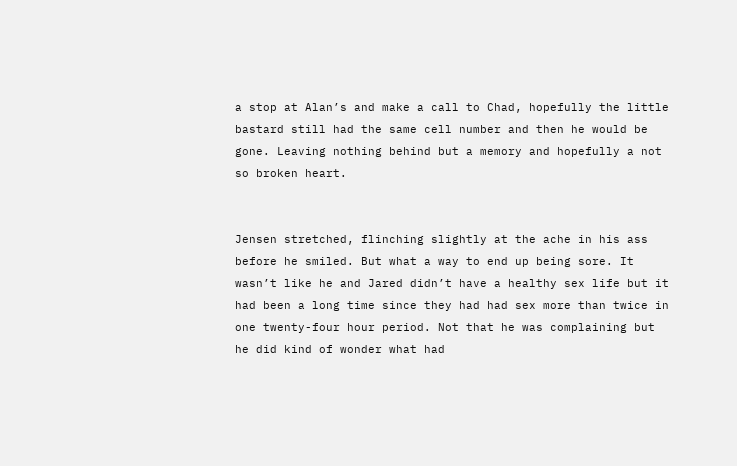a stop at Alan’s and make a call to Chad, hopefully the little bastard still had the same cell number and then he would be gone. Leaving nothing behind but a memory and hopefully a not so broken heart.


Jensen stretched, flinching slightly at the ache in his ass before he smiled. But what a way to end up being sore. It wasn’t like he and Jared didn’t have a healthy sex life but it had been a long time since they had had sex more than twice in one twenty-four hour period. Not that he was complaining but he did kind of wonder what had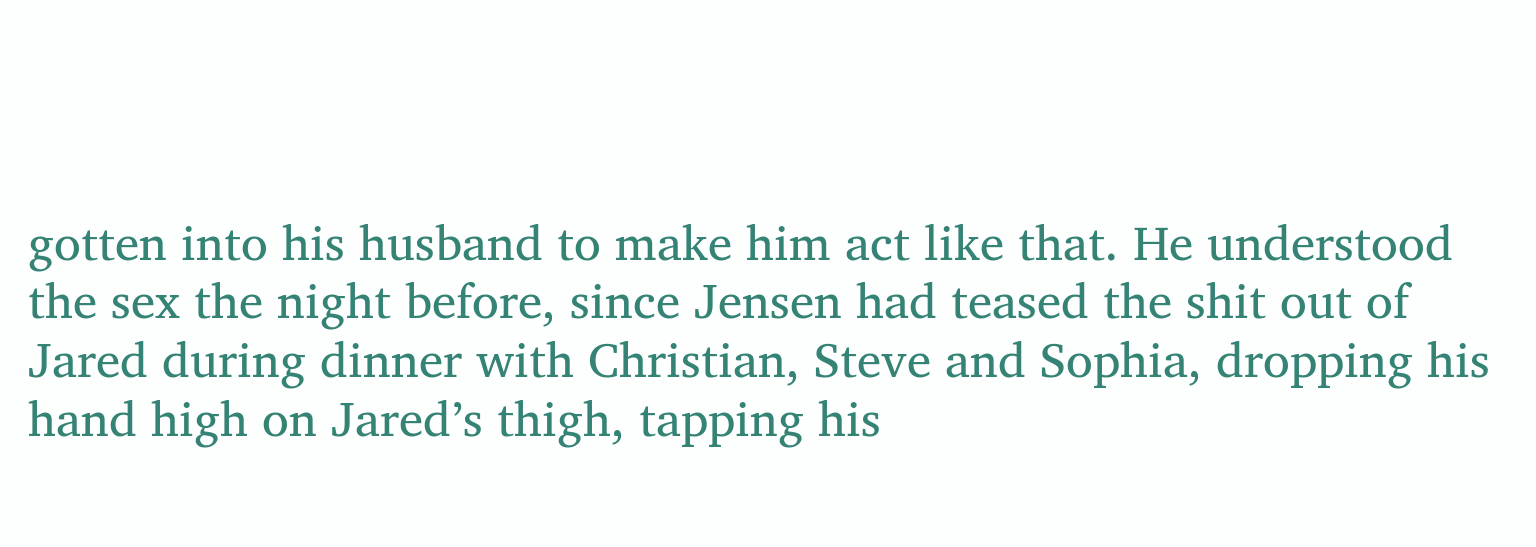gotten into his husband to make him act like that. He understood the sex the night before, since Jensen had teased the shit out of Jared during dinner with Christian, Steve and Sophia, dropping his hand high on Jared’s thigh, tapping his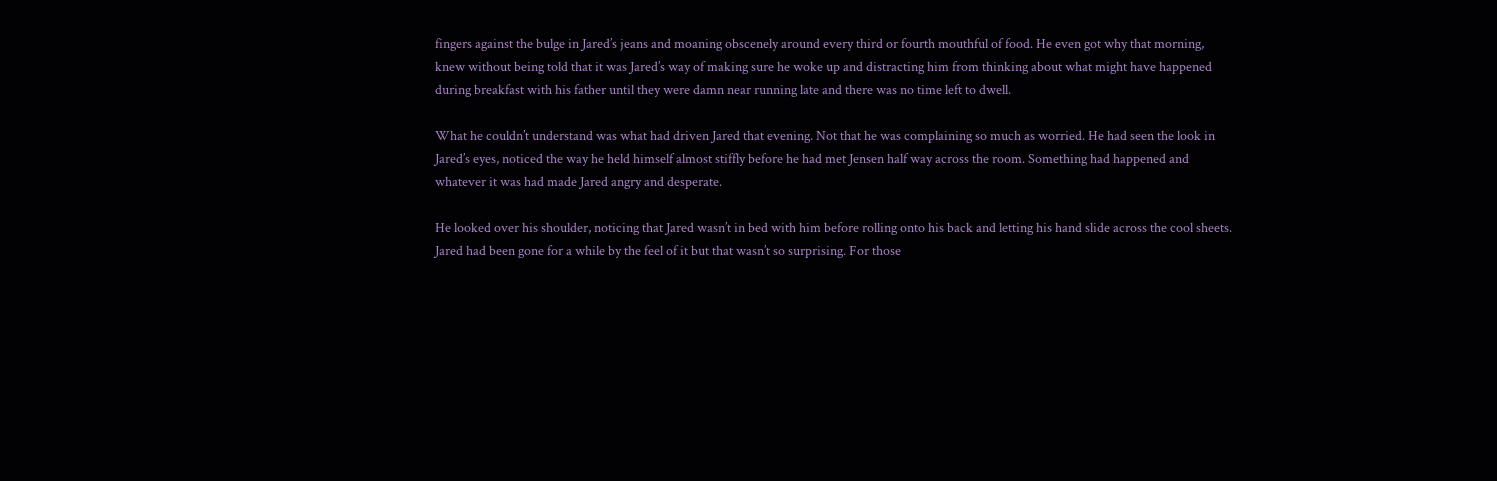fingers against the bulge in Jared’s jeans and moaning obscenely around every third or fourth mouthful of food. He even got why that morning, knew without being told that it was Jared’s way of making sure he woke up and distracting him from thinking about what might have happened during breakfast with his father until they were damn near running late and there was no time left to dwell.

What he couldn’t understand was what had driven Jared that evening. Not that he was complaining so much as worried. He had seen the look in Jared’s eyes, noticed the way he held himself almost stiffly before he had met Jensen half way across the room. Something had happened and whatever it was had made Jared angry and desperate.

He looked over his shoulder, noticing that Jared wasn’t in bed with him before rolling onto his back and letting his hand slide across the cool sheets. Jared had been gone for a while by the feel of it but that wasn’t so surprising. For those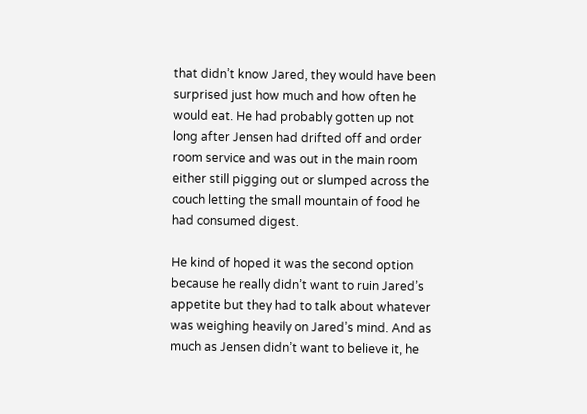that didn’t know Jared, they would have been surprised just how much and how often he would eat. He had probably gotten up not long after Jensen had drifted off and order room service and was out in the main room either still pigging out or slumped across the couch letting the small mountain of food he had consumed digest.

He kind of hoped it was the second option because he really didn’t want to ruin Jared’s appetite but they had to talk about whatever was weighing heavily on Jared’s mind. And as much as Jensen didn’t want to believe it, he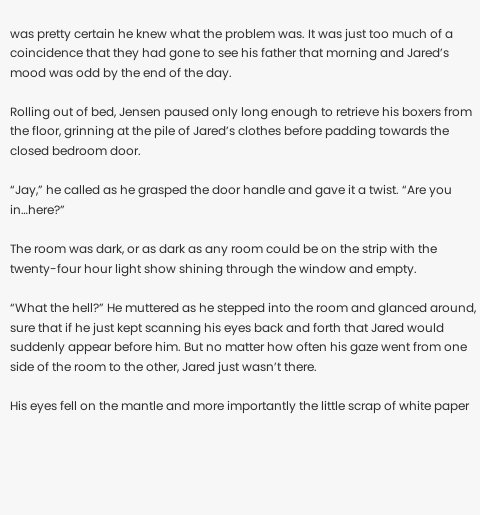was pretty certain he knew what the problem was. It was just too much of a coincidence that they had gone to see his father that morning and Jared’s mood was odd by the end of the day.

Rolling out of bed, Jensen paused only long enough to retrieve his boxers from the floor, grinning at the pile of Jared’s clothes before padding towards the closed bedroom door.

“Jay,” he called as he grasped the door handle and gave it a twist. “Are you in…here?”

The room was dark, or as dark as any room could be on the strip with the twenty-four hour light show shining through the window and empty.

“What the hell?” He muttered as he stepped into the room and glanced around, sure that if he just kept scanning his eyes back and forth that Jared would suddenly appear before him. But no matter how often his gaze went from one side of the room to the other, Jared just wasn’t there.

His eyes fell on the mantle and more importantly the little scrap of white paper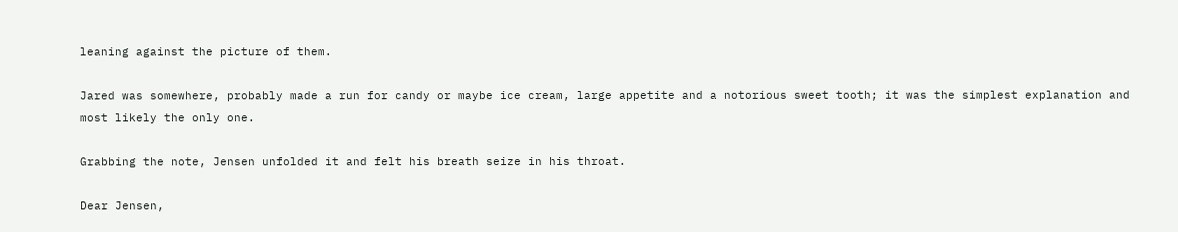leaning against the picture of them.

Jared was somewhere, probably made a run for candy or maybe ice cream, large appetite and a notorious sweet tooth; it was the simplest explanation and most likely the only one.

Grabbing the note, Jensen unfolded it and felt his breath seize in his throat.

Dear Jensen,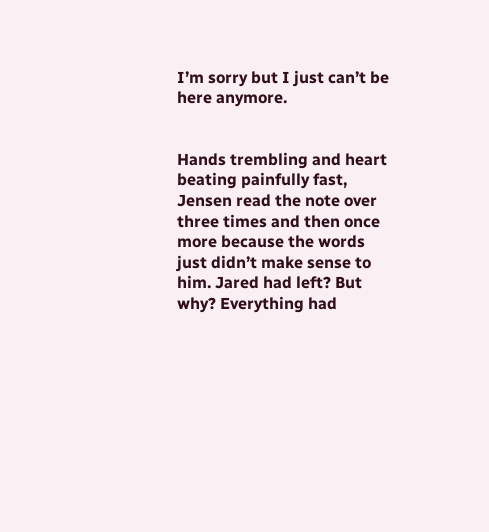I’m sorry but I just can’t be here anymore.


Hands trembling and heart beating painfully fast, Jensen read the note over three times and then once more because the words just didn’t make sense to him. Jared had left? But why? Everything had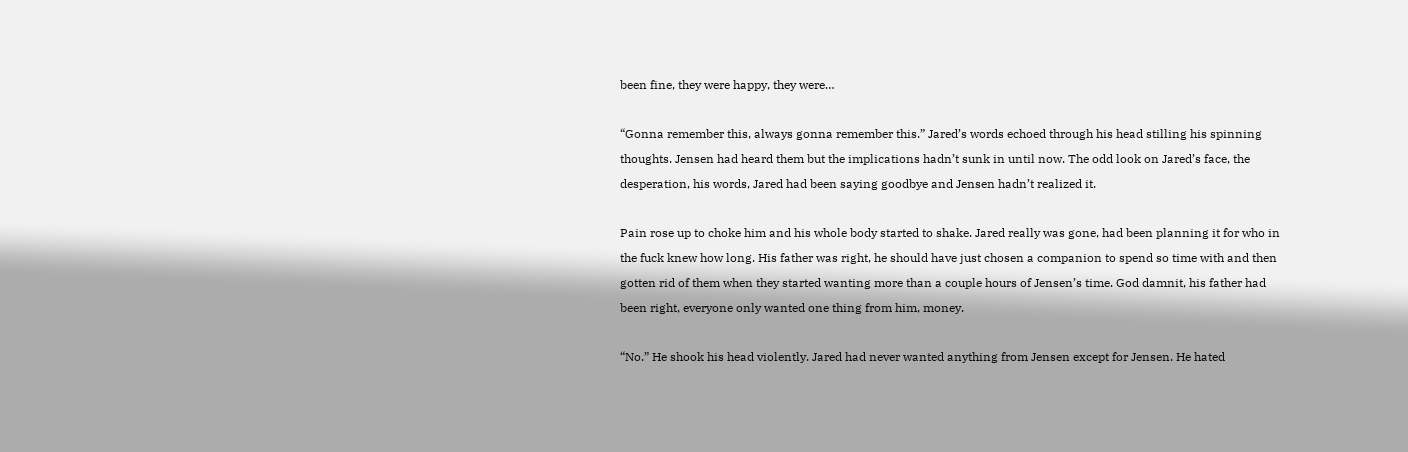been fine, they were happy, they were…

“Gonna remember this, always gonna remember this.” Jared’s words echoed through his head stilling his spinning thoughts. Jensen had heard them but the implications hadn’t sunk in until now. The odd look on Jared’s face, the desperation, his words, Jared had been saying goodbye and Jensen hadn’t realized it.

Pain rose up to choke him and his whole body started to shake. Jared really was gone, had been planning it for who in the fuck knew how long. His father was right, he should have just chosen a companion to spend so time with and then gotten rid of them when they started wanting more than a couple hours of Jensen’s time. God damnit, his father had been right, everyone only wanted one thing from him, money.

“No.” He shook his head violently. Jared had never wanted anything from Jensen except for Jensen. He hated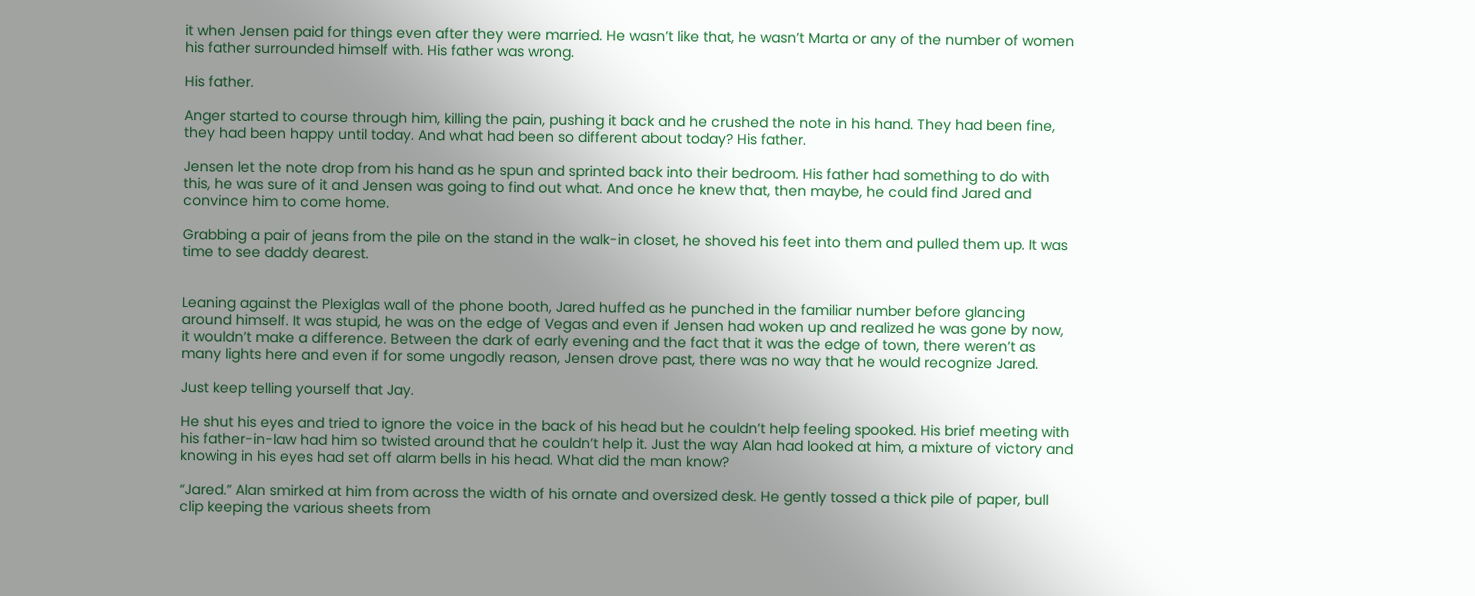it when Jensen paid for things even after they were married. He wasn’t like that, he wasn’t Marta or any of the number of women his father surrounded himself with. His father was wrong.

His father.

Anger started to course through him, killing the pain, pushing it back and he crushed the note in his hand. They had been fine, they had been happy until today. And what had been so different about today? His father.

Jensen let the note drop from his hand as he spun and sprinted back into their bedroom. His father had something to do with this, he was sure of it and Jensen was going to find out what. And once he knew that, then maybe, he could find Jared and convince him to come home.

Grabbing a pair of jeans from the pile on the stand in the walk-in closet, he shoved his feet into them and pulled them up. It was time to see daddy dearest.


Leaning against the Plexiglas wall of the phone booth, Jared huffed as he punched in the familiar number before glancing around himself. It was stupid, he was on the edge of Vegas and even if Jensen had woken up and realized he was gone by now, it wouldn’t make a difference. Between the dark of early evening and the fact that it was the edge of town, there weren’t as many lights here and even if for some ungodly reason, Jensen drove past, there was no way that he would recognize Jared.

Just keep telling yourself that Jay.

He shut his eyes and tried to ignore the voice in the back of his head but he couldn’t help feeling spooked. His brief meeting with his father-in-law had him so twisted around that he couldn’t help it. Just the way Alan had looked at him, a mixture of victory and knowing in his eyes had set off alarm bells in his head. What did the man know?

“Jared.” Alan smirked at him from across the width of his ornate and oversized desk. He gently tossed a thick pile of paper, bull clip keeping the various sheets from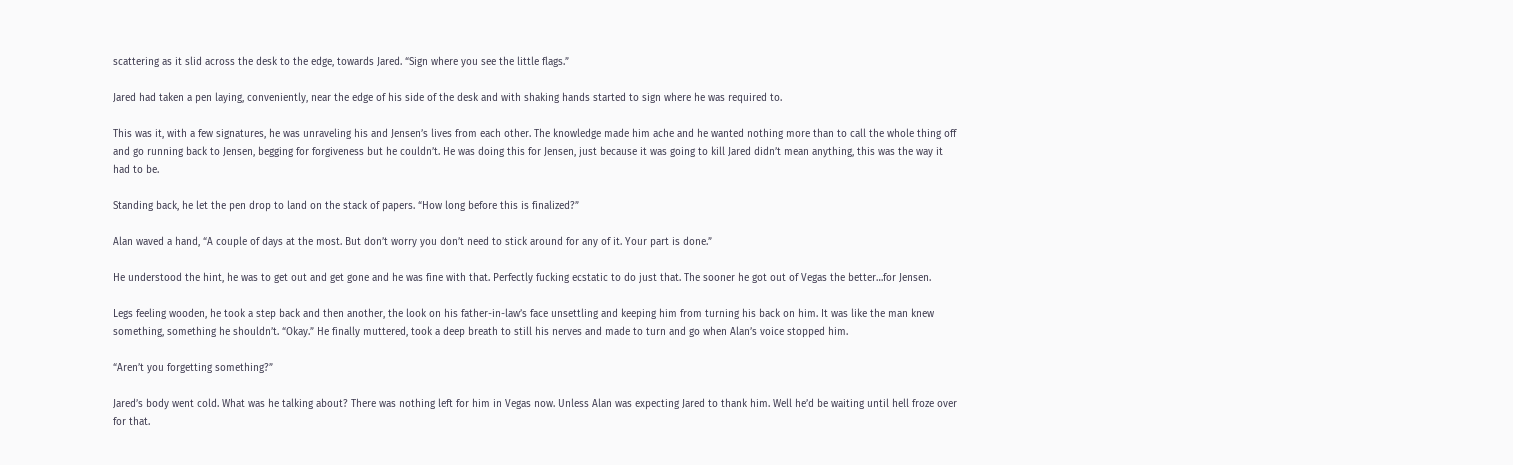scattering as it slid across the desk to the edge, towards Jared. “Sign where you see the little flags.”

Jared had taken a pen laying, conveniently, near the edge of his side of the desk and with shaking hands started to sign where he was required to.

This was it, with a few signatures, he was unraveling his and Jensen’s lives from each other. The knowledge made him ache and he wanted nothing more than to call the whole thing off and go running back to Jensen, begging for forgiveness but he couldn’t. He was doing this for Jensen, just because it was going to kill Jared didn’t mean anything, this was the way it had to be.

Standing back, he let the pen drop to land on the stack of papers. “How long before this is finalized?”

Alan waved a hand, “A couple of days at the most. But don’t worry you don’t need to stick around for any of it. Your part is done.”

He understood the hint, he was to get out and get gone and he was fine with that. Perfectly fucking ecstatic to do just that. The sooner he got out of Vegas the better…for Jensen.

Legs feeling wooden, he took a step back and then another, the look on his father-in-law’s face unsettling and keeping him from turning his back on him. It was like the man knew something, something he shouldn’t. “Okay.” He finally muttered, took a deep breath to still his nerves and made to turn and go when Alan’s voice stopped him.

“Aren’t you forgetting something?”

Jared’s body went cold. What was he talking about? There was nothing left for him in Vegas now. Unless Alan was expecting Jared to thank him. Well he’d be waiting until hell froze over for that.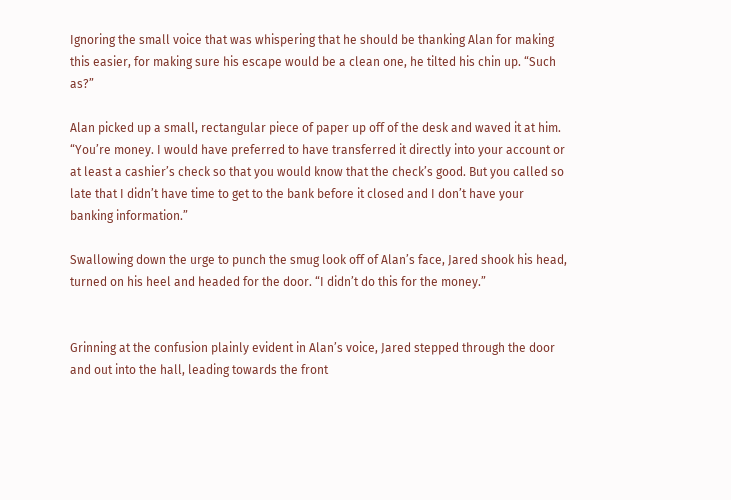Ignoring the small voice that was whispering that he should be thanking Alan for making this easier, for making sure his escape would be a clean one, he tilted his chin up. “Such as?”

Alan picked up a small, rectangular piece of paper up off of the desk and waved it at him. “You’re money. I would have preferred to have transferred it directly into your account or at least a cashier’s check so that you would know that the check’s good. But you called so late that I didn’t have time to get to the bank before it closed and I don’t have your banking information.”

Swallowing down the urge to punch the smug look off of Alan’s face, Jared shook his head, turned on his heel and headed for the door. “I didn’t do this for the money.”


Grinning at the confusion plainly evident in Alan’s voice, Jared stepped through the door and out into the hall, leading towards the front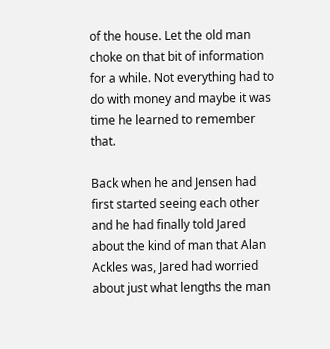of the house. Let the old man choke on that bit of information for a while. Not everything had to do with money and maybe it was time he learned to remember that.

Back when he and Jensen had first started seeing each other and he had finally told Jared about the kind of man that Alan Ackles was, Jared had worried about just what lengths the man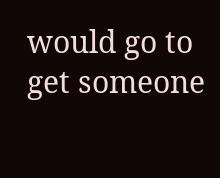would go to get someone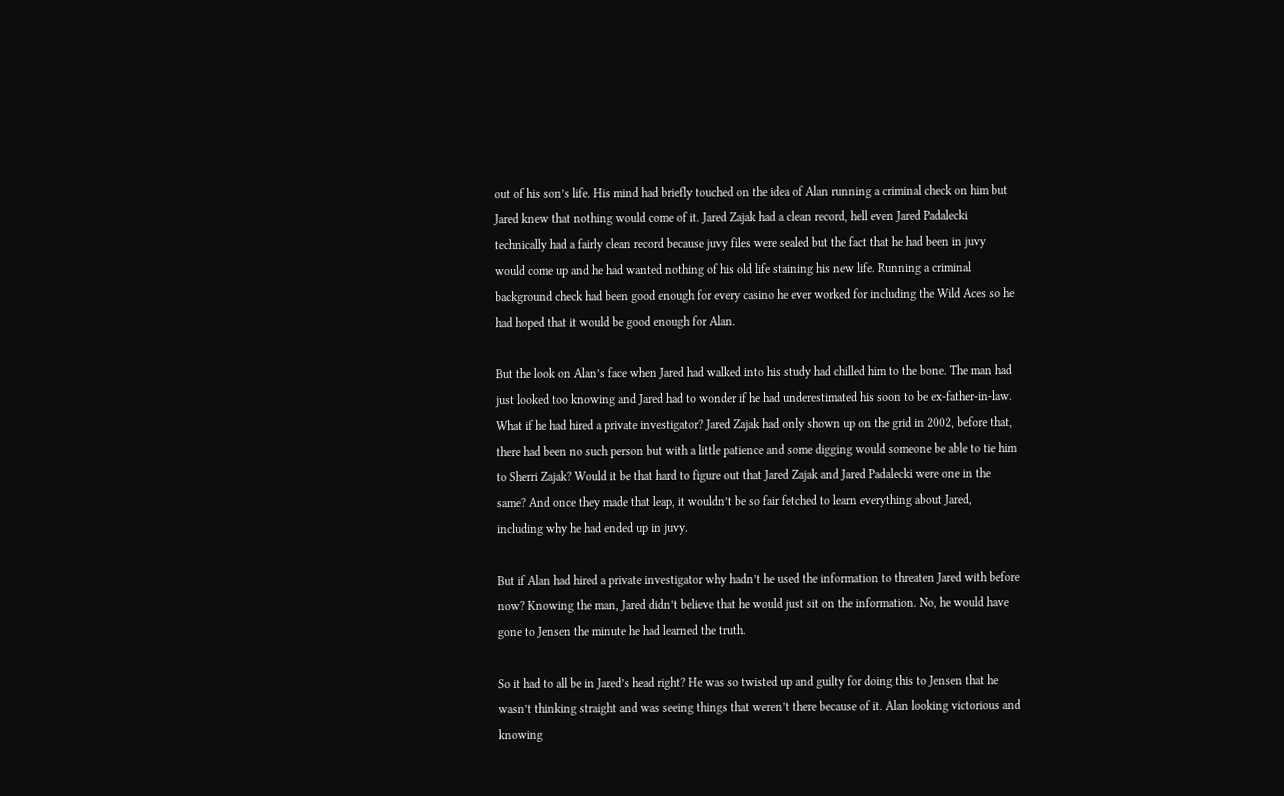out of his son’s life. His mind had briefly touched on the idea of Alan running a criminal check on him but Jared knew that nothing would come of it. Jared Zajak had a clean record, hell even Jared Padalecki technically had a fairly clean record because juvy files were sealed but the fact that he had been in juvy would come up and he had wanted nothing of his old life staining his new life. Running a criminal background check had been good enough for every casino he ever worked for including the Wild Aces so he had hoped that it would be good enough for Alan.

But the look on Alan’s face when Jared had walked into his study had chilled him to the bone. The man had just looked too knowing and Jared had to wonder if he had underestimated his soon to be ex-father-in-law. What if he had hired a private investigator? Jared Zajak had only shown up on the grid in 2002, before that, there had been no such person but with a little patience and some digging would someone be able to tie him to Sherri Zajak? Would it be that hard to figure out that Jared Zajak and Jared Padalecki were one in the same? And once they made that leap, it wouldn’t be so fair fetched to learn everything about Jared, including why he had ended up in juvy.

But if Alan had hired a private investigator why hadn’t he used the information to threaten Jared with before now? Knowing the man, Jared didn’t believe that he would just sit on the information. No, he would have gone to Jensen the minute he had learned the truth.

So it had to all be in Jared’s head right? He was so twisted up and guilty for doing this to Jensen that he wasn’t thinking straight and was seeing things that weren’t there because of it. Alan looking victorious and knowing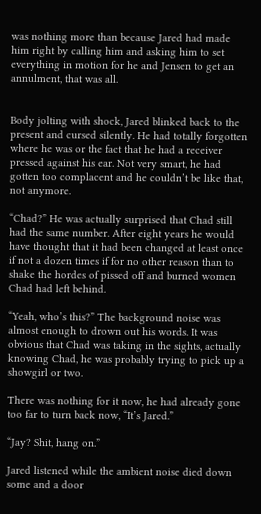was nothing more than because Jared had made him right by calling him and asking him to set everything in motion for he and Jensen to get an annulment, that was all.


Body jolting with shock, Jared blinked back to the present and cursed silently. He had totally forgotten where he was or the fact that he had a receiver pressed against his ear. Not very smart, he had gotten too complacent and he couldn’t be like that, not anymore.

“Chad?” He was actually surprised that Chad still had the same number. After eight years he would have thought that it had been changed at least once if not a dozen times if for no other reason than to shake the hordes of pissed off and burned women Chad had left behind.

“Yeah, who’s this?” The background noise was almost enough to drown out his words. It was obvious that Chad was taking in the sights, actually knowing Chad, he was probably trying to pick up a showgirl or two.

There was nothing for it now, he had already gone too far to turn back now, “It’s Jared.”

“Jay? Shit, hang on.”

Jared listened while the ambient noise died down some and a door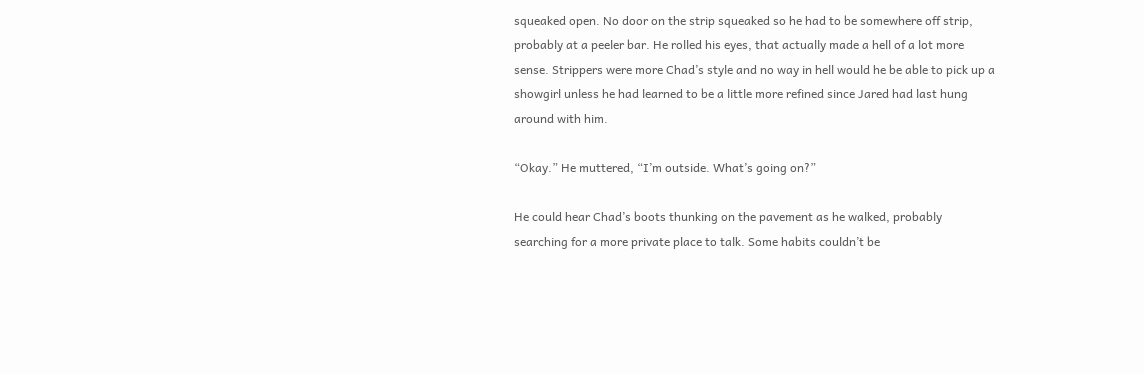squeaked open. No door on the strip squeaked so he had to be somewhere off strip, probably at a peeler bar. He rolled his eyes, that actually made a hell of a lot more sense. Strippers were more Chad’s style and no way in hell would he be able to pick up a showgirl unless he had learned to be a little more refined since Jared had last hung around with him.

“Okay.” He muttered, “I’m outside. What’s going on?”

He could hear Chad’s boots thunking on the pavement as he walked, probably searching for a more private place to talk. Some habits couldn’t be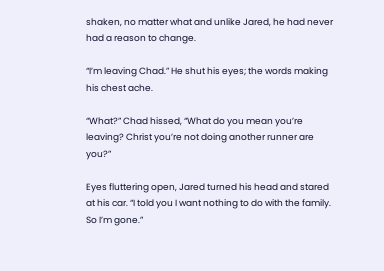shaken, no matter what and unlike Jared, he had never had a reason to change.

“I’m leaving Chad.” He shut his eyes; the words making his chest ache.

“What?” Chad hissed, “What do you mean you’re leaving? Christ you’re not doing another runner are you?”

Eyes fluttering open, Jared turned his head and stared at his car. “I told you I want nothing to do with the family. So I’m gone.”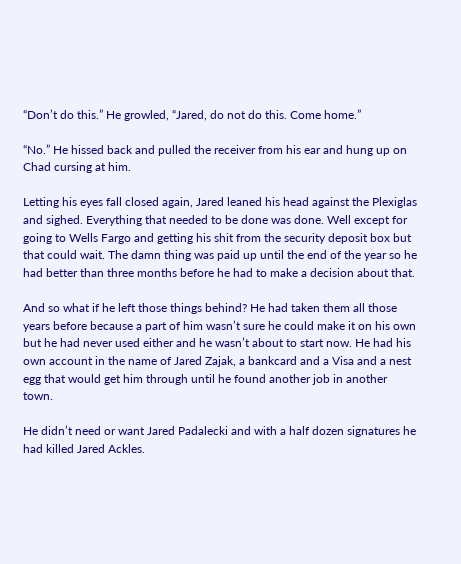“Don’t do this.” He growled, “Jared, do not do this. Come home.”

“No.” He hissed back and pulled the receiver from his ear and hung up on Chad cursing at him.

Letting his eyes fall closed again, Jared leaned his head against the Plexiglas and sighed. Everything that needed to be done was done. Well except for going to Wells Fargo and getting his shit from the security deposit box but that could wait. The damn thing was paid up until the end of the year so he had better than three months before he had to make a decision about that.

And so what if he left those things behind? He had taken them all those years before because a part of him wasn’t sure he could make it on his own but he had never used either and he wasn’t about to start now. He had his own account in the name of Jared Zajak, a bankcard and a Visa and a nest egg that would get him through until he found another job in another town.

He didn’t need or want Jared Padalecki and with a half dozen signatures he had killed Jared Ackles.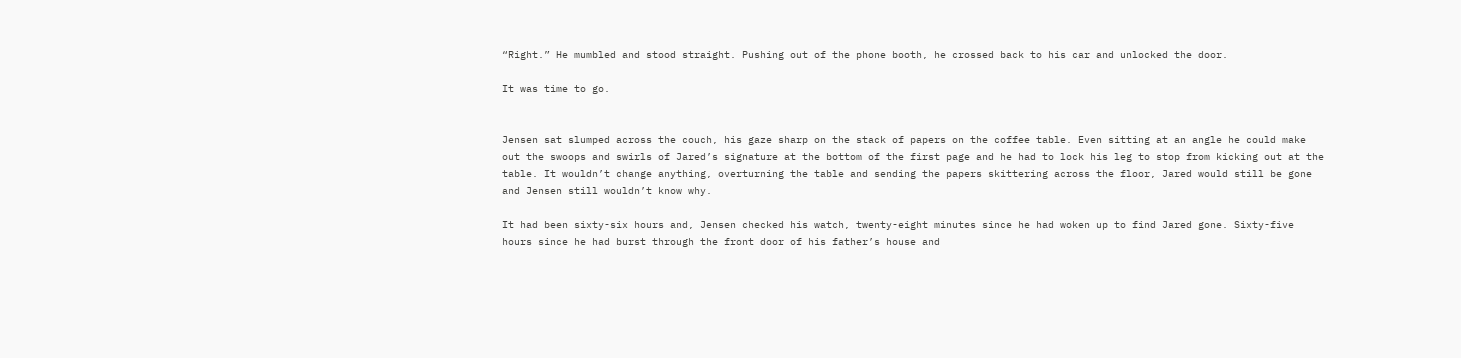“Right.” He mumbled and stood straight. Pushing out of the phone booth, he crossed back to his car and unlocked the door.

It was time to go.


Jensen sat slumped across the couch, his gaze sharp on the stack of papers on the coffee table. Even sitting at an angle he could make out the swoops and swirls of Jared’s signature at the bottom of the first page and he had to lock his leg to stop from kicking out at the table. It wouldn’t change anything, overturning the table and sending the papers skittering across the floor, Jared would still be gone and Jensen still wouldn’t know why.

It had been sixty-six hours and, Jensen checked his watch, twenty-eight minutes since he had woken up to find Jared gone. Sixty-five hours since he had burst through the front door of his father’s house and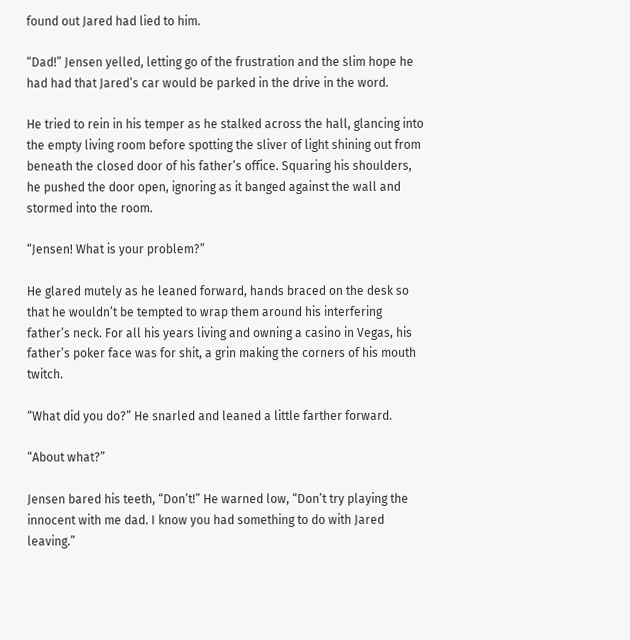found out Jared had lied to him.

“Dad!” Jensen yelled, letting go of the frustration and the slim hope he had had that Jared’s car would be parked in the drive in the word.

He tried to rein in his temper as he stalked across the hall, glancing into the empty living room before spotting the sliver of light shining out from beneath the closed door of his father’s office. Squaring his shoulders, he pushed the door open, ignoring as it banged against the wall and stormed into the room.

“Jensen! What is your problem?”

He glared mutely as he leaned forward, hands braced on the desk so that he wouldn’t be tempted to wrap them around his interfering father’s neck. For all his years living and owning a casino in Vegas, his father’s poker face was for shit, a grin making the corners of his mouth twitch.

“What did you do?” He snarled and leaned a little farther forward.

“About what?”

Jensen bared his teeth, “Don’t!” He warned low, “Don’t try playing the innocent with me dad. I know you had something to do with Jared leaving.”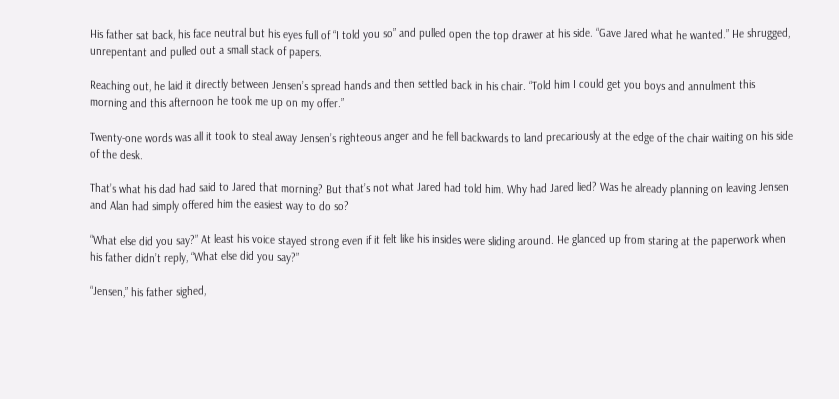His father sat back, his face neutral but his eyes full of “I told you so” and pulled open the top drawer at his side. “Gave Jared what he wanted.” He shrugged, unrepentant and pulled out a small stack of papers.

Reaching out, he laid it directly between Jensen’s spread hands and then settled back in his chair. “Told him I could get you boys and annulment this morning and this afternoon he took me up on my offer.”

Twenty-one words was all it took to steal away Jensen’s righteous anger and he fell backwards to land precariously at the edge of the chair waiting on his side of the desk.

That’s what his dad had said to Jared that morning? But that’s not what Jared had told him. Why had Jared lied? Was he already planning on leaving Jensen and Alan had simply offered him the easiest way to do so?

“What else did you say?” At least his voice stayed strong even if it felt like his insides were sliding around. He glanced up from staring at the paperwork when his father didn’t reply, “What else did you say?”

“Jensen,” his father sighed,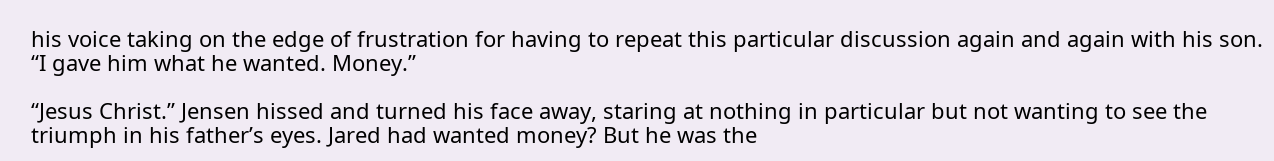his voice taking on the edge of frustration for having to repeat this particular discussion again and again with his son. “I gave him what he wanted. Money.”

“Jesus Christ.” Jensen hissed and turned his face away, staring at nothing in particular but not wanting to see the triumph in his father’s eyes. Jared had wanted money? But he was the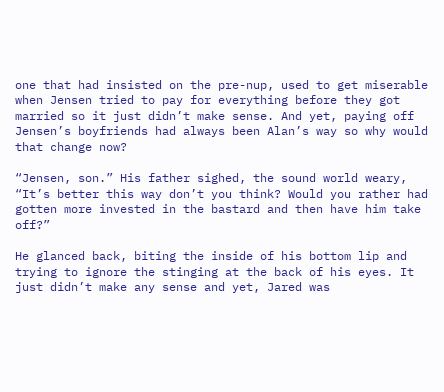one that had insisted on the pre-nup, used to get miserable when Jensen tried to pay for everything before they got married so it just didn’t make sense. And yet, paying off Jensen’s boyfriends had always been Alan’s way so why would that change now?

“Jensen, son.” His father sighed, the sound world weary, “It’s better this way don’t you think? Would you rather had gotten more invested in the bastard and then have him take off?”

He glanced back, biting the inside of his bottom lip and trying to ignore the stinging at the back of his eyes. It just didn’t make any sense and yet, Jared was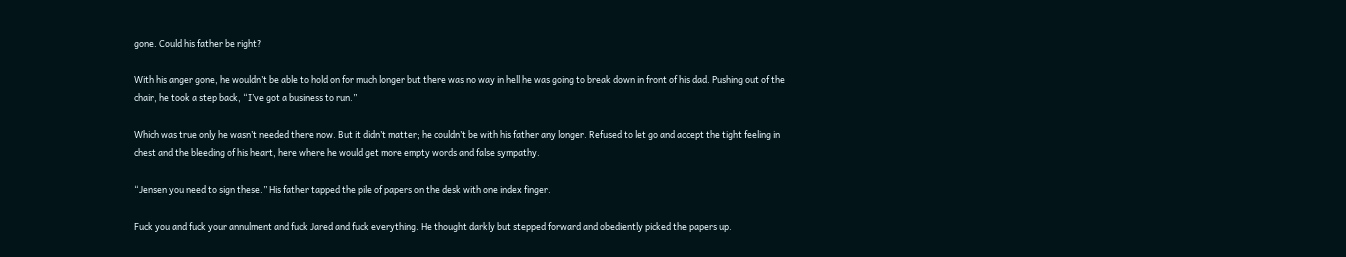gone. Could his father be right?

With his anger gone, he wouldn’t be able to hold on for much longer but there was no way in hell he was going to break down in front of his dad. Pushing out of the chair, he took a step back, “I’ve got a business to run.”

Which was true only he wasn’t needed there now. But it didn’t matter; he couldn’t be with his father any longer. Refused to let go and accept the tight feeling in chest and the bleeding of his heart, here where he would get more empty words and false sympathy.

“Jensen you need to sign these.” His father tapped the pile of papers on the desk with one index finger.

Fuck you and fuck your annulment and fuck Jared and fuck everything. He thought darkly but stepped forward and obediently picked the papers up.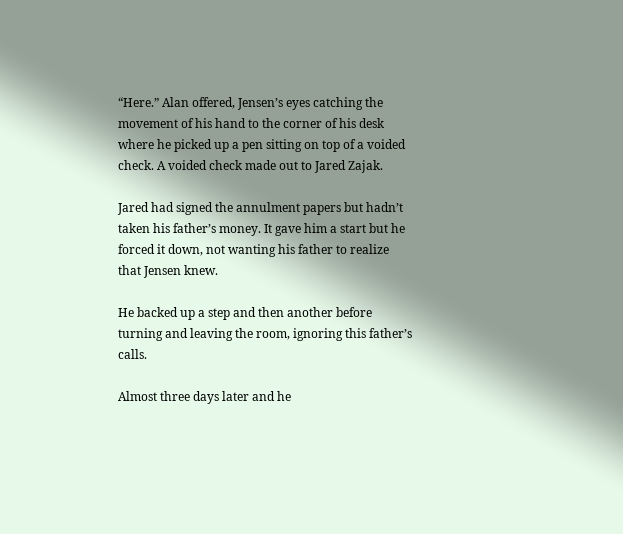“Here.” Alan offered, Jensen’s eyes catching the movement of his hand to the corner of his desk where he picked up a pen sitting on top of a voided check. A voided check made out to Jared Zajak.

Jared had signed the annulment papers but hadn’t taken his father’s money. It gave him a start but he forced it down, not wanting his father to realize that Jensen knew.

He backed up a step and then another before turning and leaving the room, ignoring this father’s calls.

Almost three days later and he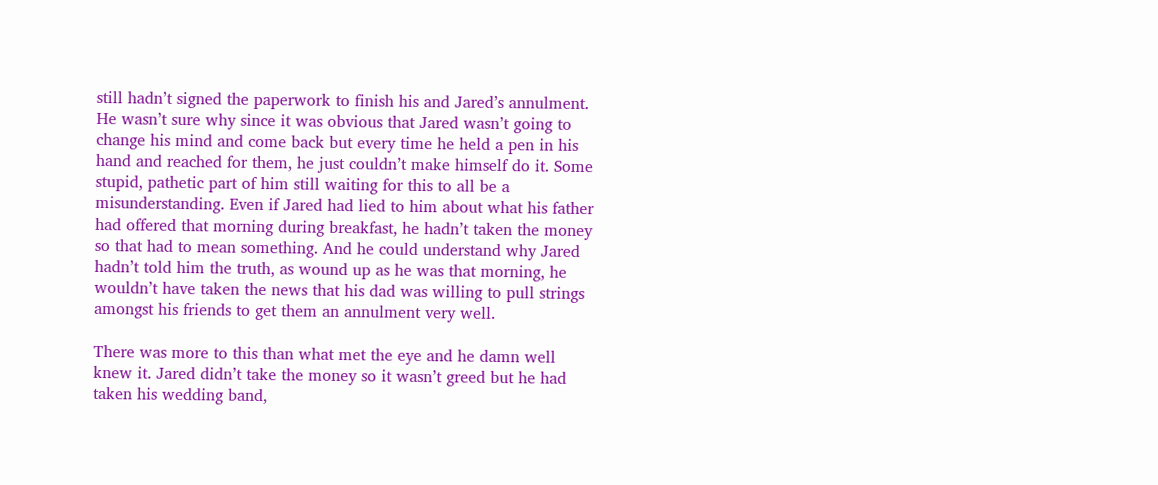still hadn’t signed the paperwork to finish his and Jared’s annulment. He wasn’t sure why since it was obvious that Jared wasn’t going to change his mind and come back but every time he held a pen in his hand and reached for them, he just couldn’t make himself do it. Some stupid, pathetic part of him still waiting for this to all be a misunderstanding. Even if Jared had lied to him about what his father had offered that morning during breakfast, he hadn’t taken the money so that had to mean something. And he could understand why Jared hadn’t told him the truth, as wound up as he was that morning, he wouldn’t have taken the news that his dad was willing to pull strings amongst his friends to get them an annulment very well.

There was more to this than what met the eye and he damn well knew it. Jared didn’t take the money so it wasn’t greed but he had taken his wedding band,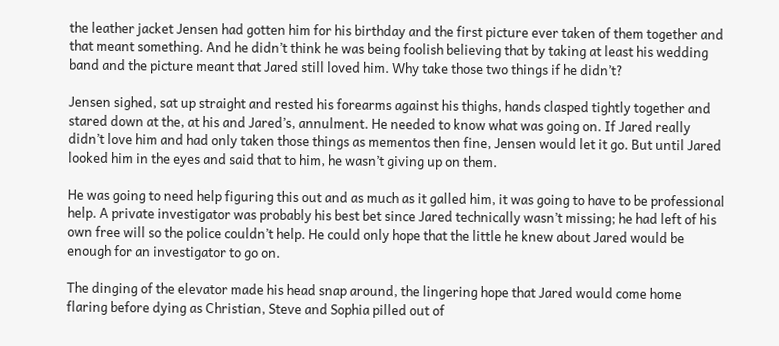the leather jacket Jensen had gotten him for his birthday and the first picture ever taken of them together and that meant something. And he didn’t think he was being foolish believing that by taking at least his wedding band and the picture meant that Jared still loved him. Why take those two things if he didn’t?

Jensen sighed, sat up straight and rested his forearms against his thighs, hands clasped tightly together and stared down at the, at his and Jared’s, annulment. He needed to know what was going on. If Jared really didn’t love him and had only taken those things as mementos then fine, Jensen would let it go. But until Jared looked him in the eyes and said that to him, he wasn’t giving up on them.

He was going to need help figuring this out and as much as it galled him, it was going to have to be professional help. A private investigator was probably his best bet since Jared technically wasn’t missing; he had left of his own free will so the police couldn’t help. He could only hope that the little he knew about Jared would be enough for an investigator to go on.

The dinging of the elevator made his head snap around, the lingering hope that Jared would come home flaring before dying as Christian, Steve and Sophia pilled out of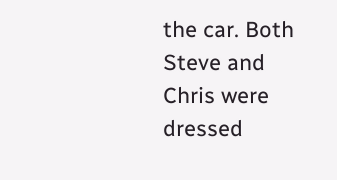the car. Both Steve and Chris were dressed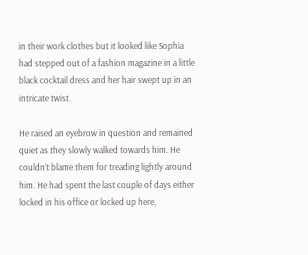in their work clothes but it looked like Sophia had stepped out of a fashion magazine in a little black cocktail dress and her hair swept up in an intricate twist.

He raised an eyebrow in question and remained quiet as they slowly walked towards him. He couldn’t blame them for treading lightly around him. He had spent the last couple of days either locked in his office or locked up here,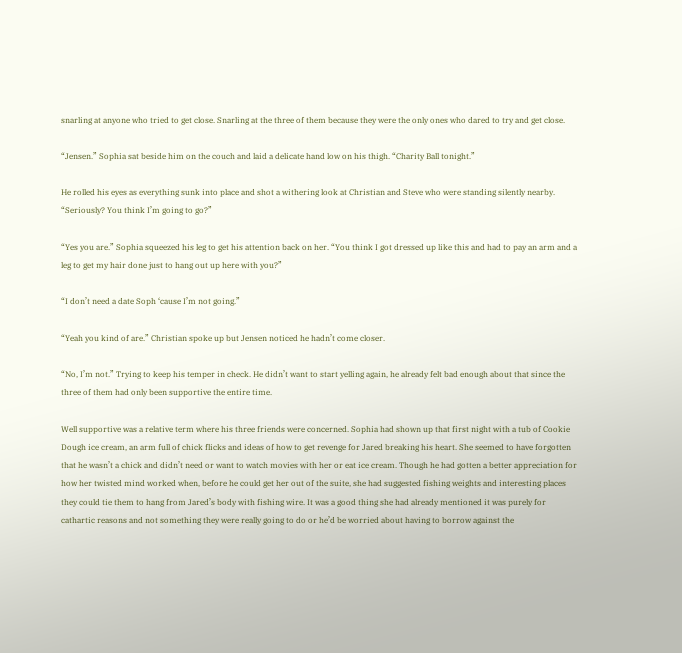snarling at anyone who tried to get close. Snarling at the three of them because they were the only ones who dared to try and get close.

“Jensen.” Sophia sat beside him on the couch and laid a delicate hand low on his thigh. “Charity Ball tonight.”

He rolled his eyes as everything sunk into place and shot a withering look at Christian and Steve who were standing silently nearby. “Seriously? You think I’m going to go?”

“Yes you are.” Sophia squeezed his leg to get his attention back on her. “You think I got dressed up like this and had to pay an arm and a leg to get my hair done just to hang out up here with you?”

“I don’t need a date Soph ‘cause I’m not going.”

“Yeah you kind of are.” Christian spoke up but Jensen noticed he hadn’t come closer.

“No, I’m not.” Trying to keep his temper in check. He didn’t want to start yelling again, he already felt bad enough about that since the three of them had only been supportive the entire time.

Well supportive was a relative term where his three friends were concerned. Sophia had shown up that first night with a tub of Cookie Dough ice cream, an arm full of chick flicks and ideas of how to get revenge for Jared breaking his heart. She seemed to have forgotten that he wasn’t a chick and didn’t need or want to watch movies with her or eat ice cream. Though he had gotten a better appreciation for how her twisted mind worked when, before he could get her out of the suite, she had suggested fishing weights and interesting places they could tie them to hang from Jared’s body with fishing wire. It was a good thing she had already mentioned it was purely for cathartic reasons and not something they were really going to do or he’d be worried about having to borrow against the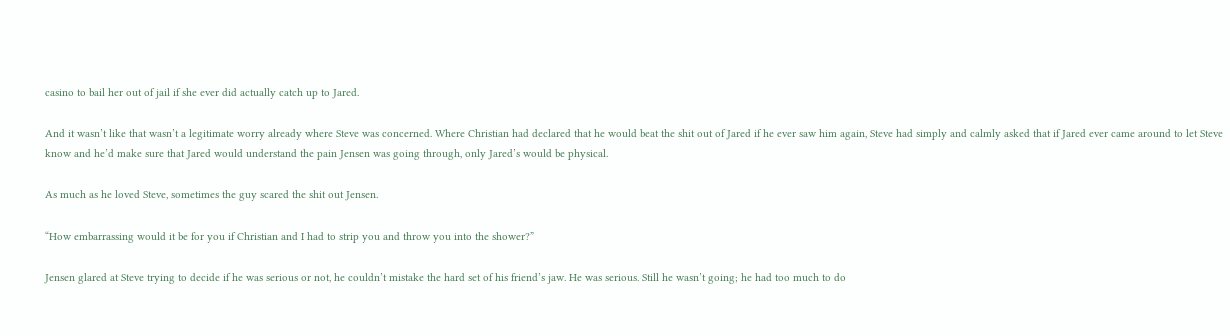casino to bail her out of jail if she ever did actually catch up to Jared.

And it wasn’t like that wasn’t a legitimate worry already where Steve was concerned. Where Christian had declared that he would beat the shit out of Jared if he ever saw him again, Steve had simply and calmly asked that if Jared ever came around to let Steve know and he’d make sure that Jared would understand the pain Jensen was going through, only Jared’s would be physical.

As much as he loved Steve, sometimes the guy scared the shit out Jensen.

“How embarrassing would it be for you if Christian and I had to strip you and throw you into the shower?”

Jensen glared at Steve trying to decide if he was serious or not, he couldn’t mistake the hard set of his friend’s jaw. He was serious. Still he wasn’t going; he had too much to do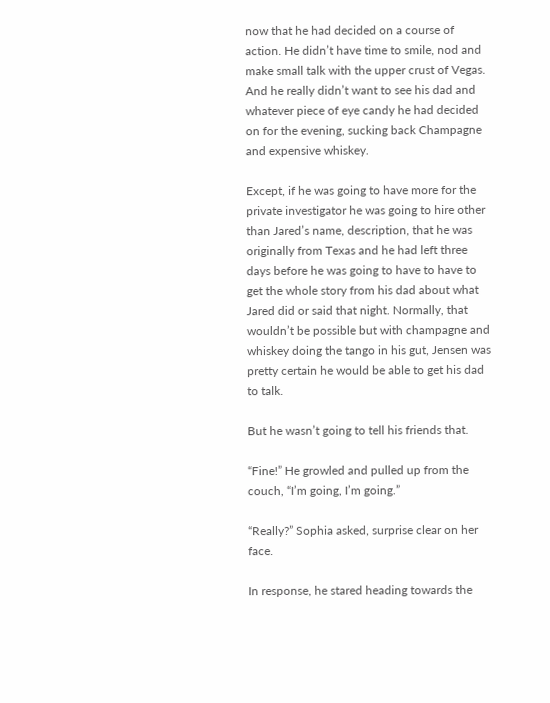now that he had decided on a course of action. He didn’t have time to smile, nod and make small talk with the upper crust of Vegas. And he really didn’t want to see his dad and whatever piece of eye candy he had decided on for the evening, sucking back Champagne and expensive whiskey.

Except, if he was going to have more for the private investigator he was going to hire other than Jared’s name, description, that he was originally from Texas and he had left three days before he was going to have to have to get the whole story from his dad about what Jared did or said that night. Normally, that wouldn’t be possible but with champagne and whiskey doing the tango in his gut, Jensen was pretty certain he would be able to get his dad to talk.

But he wasn’t going to tell his friends that.

“Fine!” He growled and pulled up from the couch, “I’m going, I’m going.”

“Really?” Sophia asked, surprise clear on her face.

In response, he stared heading towards the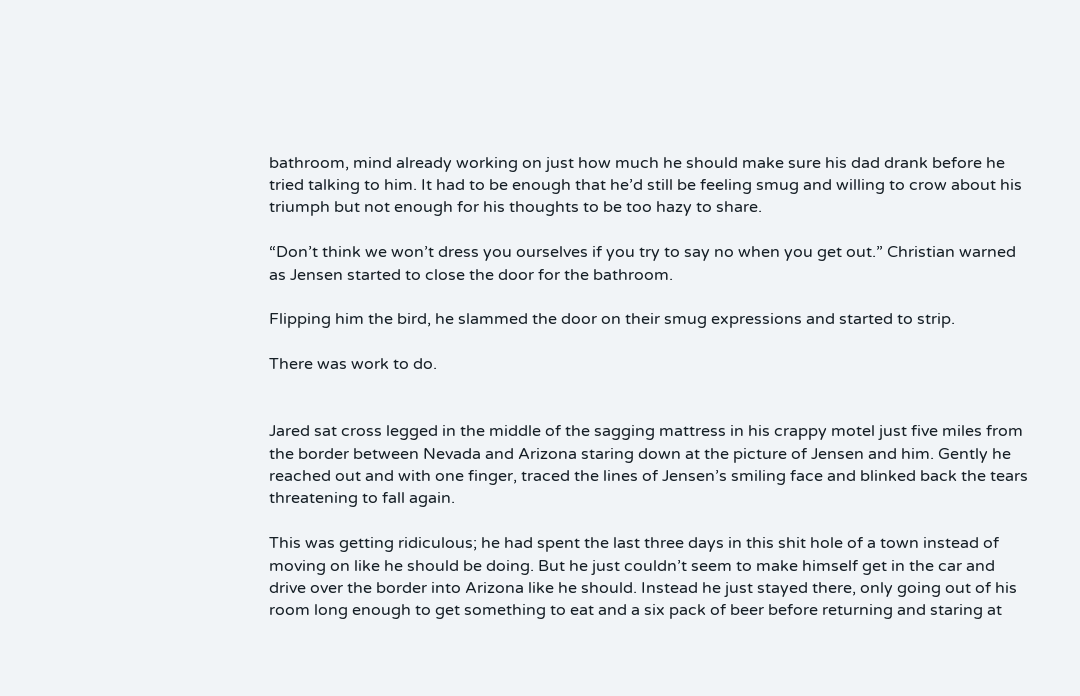bathroom, mind already working on just how much he should make sure his dad drank before he tried talking to him. It had to be enough that he’d still be feeling smug and willing to crow about his triumph but not enough for his thoughts to be too hazy to share.

“Don’t think we won’t dress you ourselves if you try to say no when you get out.” Christian warned as Jensen started to close the door for the bathroom.

Flipping him the bird, he slammed the door on their smug expressions and started to strip.

There was work to do.


Jared sat cross legged in the middle of the sagging mattress in his crappy motel just five miles from the border between Nevada and Arizona staring down at the picture of Jensen and him. Gently he reached out and with one finger, traced the lines of Jensen’s smiling face and blinked back the tears threatening to fall again.

This was getting ridiculous; he had spent the last three days in this shit hole of a town instead of moving on like he should be doing. But he just couldn’t seem to make himself get in the car and drive over the border into Arizona like he should. Instead he just stayed there, only going out of his room long enough to get something to eat and a six pack of beer before returning and staring at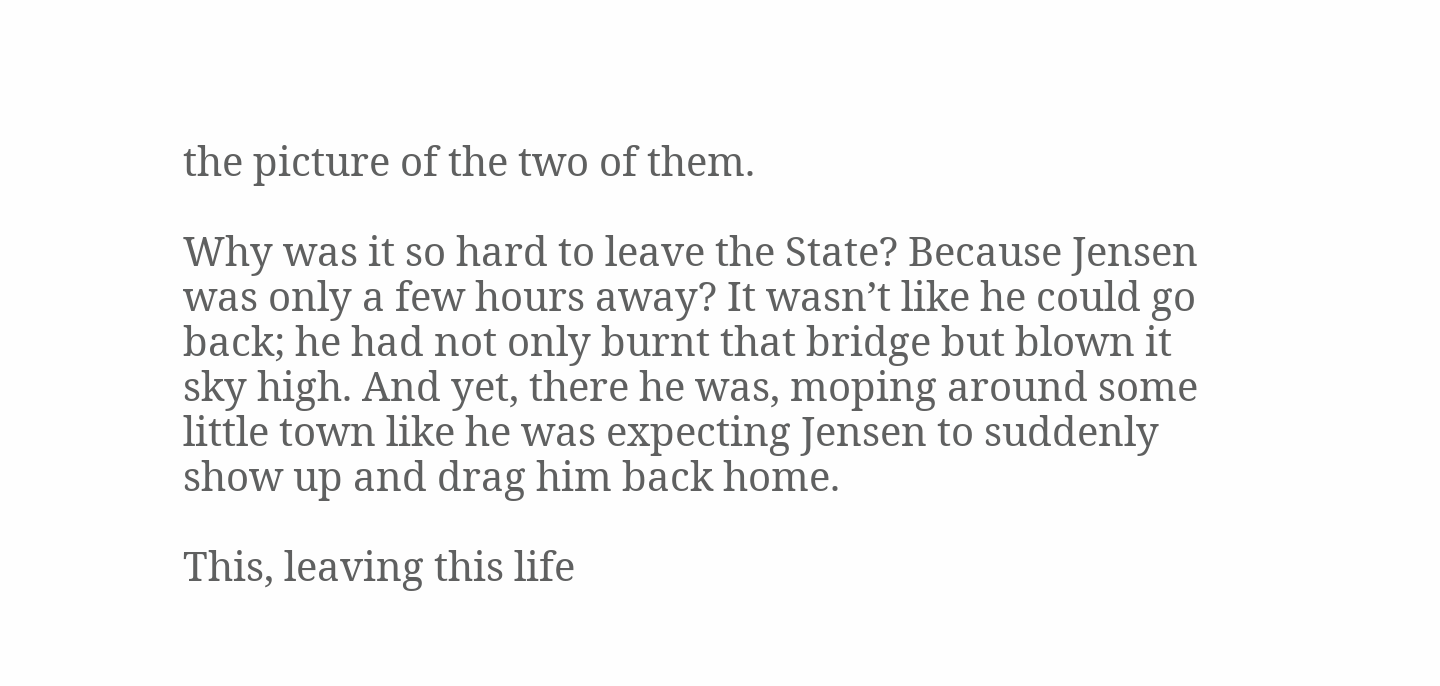the picture of the two of them.

Why was it so hard to leave the State? Because Jensen was only a few hours away? It wasn’t like he could go back; he had not only burnt that bridge but blown it sky high. And yet, there he was, moping around some little town like he was expecting Jensen to suddenly show up and drag him back home.

This, leaving this life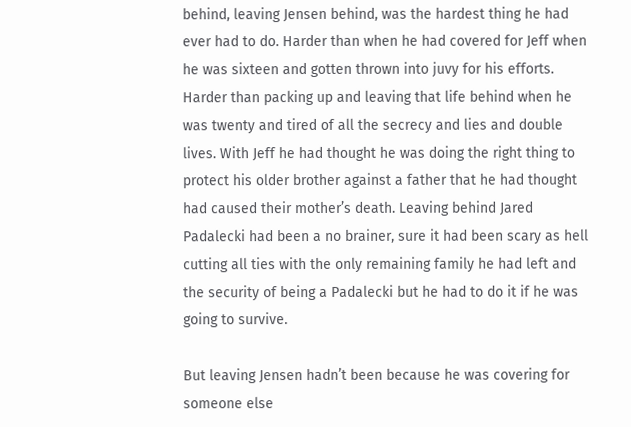behind, leaving Jensen behind, was the hardest thing he had ever had to do. Harder than when he had covered for Jeff when he was sixteen and gotten thrown into juvy for his efforts. Harder than packing up and leaving that life behind when he was twenty and tired of all the secrecy and lies and double lives. With Jeff he had thought he was doing the right thing to protect his older brother against a father that he had thought had caused their mother’s death. Leaving behind Jared Padalecki had been a no brainer, sure it had been scary as hell cutting all ties with the only remaining family he had left and the security of being a Padalecki but he had to do it if he was going to survive.

But leaving Jensen hadn’t been because he was covering for someone else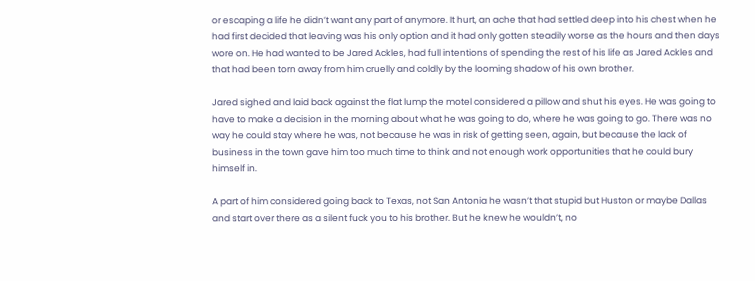or escaping a life he didn’t want any part of anymore. It hurt, an ache that had settled deep into his chest when he had first decided that leaving was his only option and it had only gotten steadily worse as the hours and then days wore on. He had wanted to be Jared Ackles, had full intentions of spending the rest of his life as Jared Ackles and that had been torn away from him cruelly and coldly by the looming shadow of his own brother.

Jared sighed and laid back against the flat lump the motel considered a pillow and shut his eyes. He was going to have to make a decision in the morning about what he was going to do, where he was going to go. There was no way he could stay where he was, not because he was in risk of getting seen, again, but because the lack of business in the town gave him too much time to think and not enough work opportunities that he could bury himself in.

A part of him considered going back to Texas, not San Antonia he wasn’t that stupid but Huston or maybe Dallas and start over there as a silent fuck you to his brother. But he knew he wouldn’t, no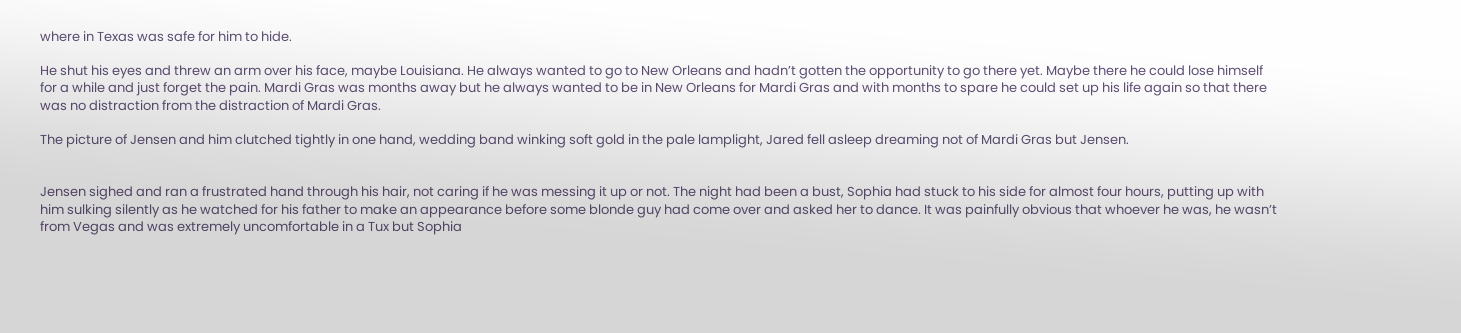where in Texas was safe for him to hide.

He shut his eyes and threw an arm over his face, maybe Louisiana. He always wanted to go to New Orleans and hadn’t gotten the opportunity to go there yet. Maybe there he could lose himself for a while and just forget the pain. Mardi Gras was months away but he always wanted to be in New Orleans for Mardi Gras and with months to spare he could set up his life again so that there was no distraction from the distraction of Mardi Gras.

The picture of Jensen and him clutched tightly in one hand, wedding band winking soft gold in the pale lamplight, Jared fell asleep dreaming not of Mardi Gras but Jensen.


Jensen sighed and ran a frustrated hand through his hair, not caring if he was messing it up or not. The night had been a bust, Sophia had stuck to his side for almost four hours, putting up with him sulking silently as he watched for his father to make an appearance before some blonde guy had come over and asked her to dance. It was painfully obvious that whoever he was, he wasn’t from Vegas and was extremely uncomfortable in a Tux but Sophia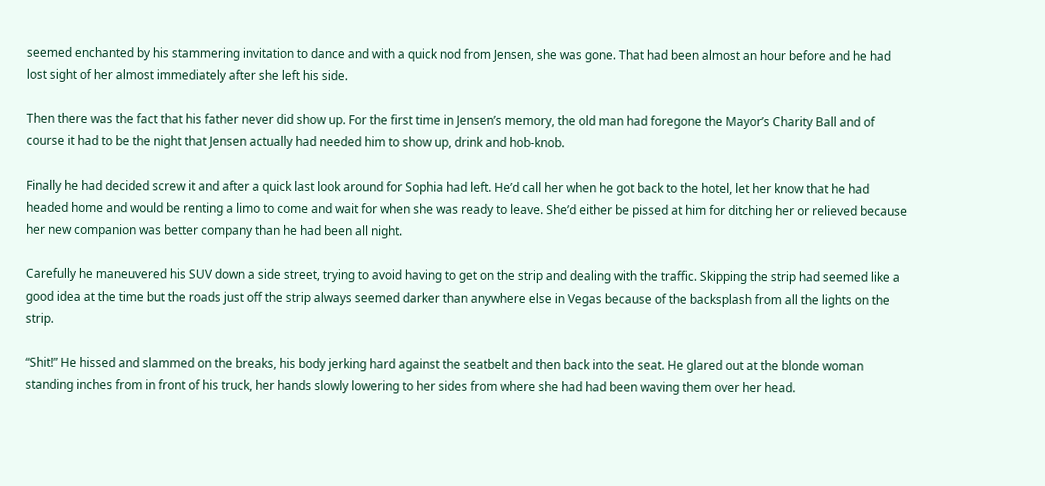seemed enchanted by his stammering invitation to dance and with a quick nod from Jensen, she was gone. That had been almost an hour before and he had lost sight of her almost immediately after she left his side.

Then there was the fact that his father never did show up. For the first time in Jensen’s memory, the old man had foregone the Mayor’s Charity Ball and of course it had to be the night that Jensen actually had needed him to show up, drink and hob-knob.

Finally he had decided screw it and after a quick last look around for Sophia had left. He’d call her when he got back to the hotel, let her know that he had headed home and would be renting a limo to come and wait for when she was ready to leave. She’d either be pissed at him for ditching her or relieved because her new companion was better company than he had been all night.

Carefully he maneuvered his SUV down a side street, trying to avoid having to get on the strip and dealing with the traffic. Skipping the strip had seemed like a good idea at the time but the roads just off the strip always seemed darker than anywhere else in Vegas because of the backsplash from all the lights on the strip.

“Shit!” He hissed and slammed on the breaks, his body jerking hard against the seatbelt and then back into the seat. He glared out at the blonde woman standing inches from in front of his truck, her hands slowly lowering to her sides from where she had had been waving them over her head.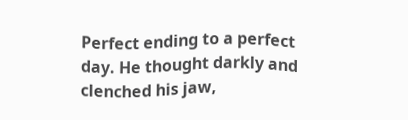Perfect ending to a perfect day. He thought darkly and clenched his jaw,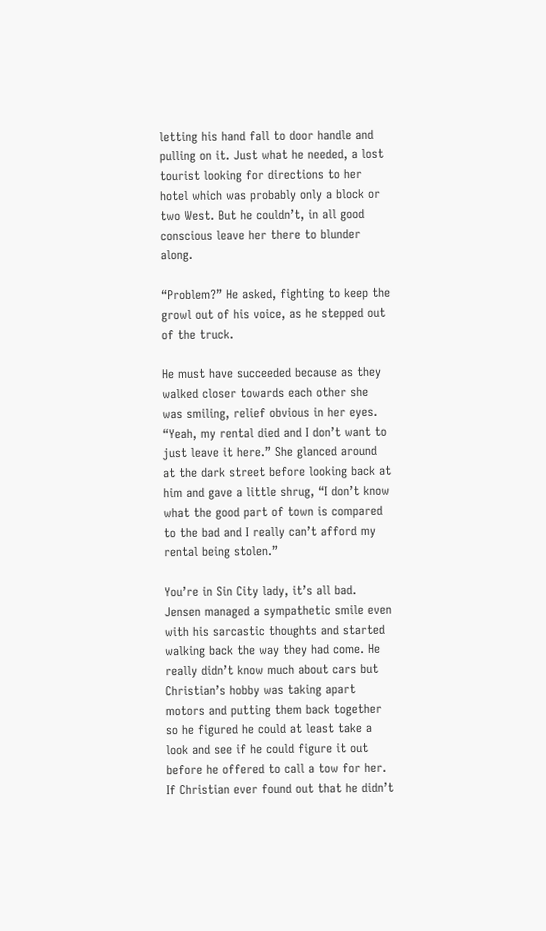letting his hand fall to door handle and pulling on it. Just what he needed, a lost tourist looking for directions to her hotel which was probably only a block or two West. But he couldn’t, in all good conscious leave her there to blunder along.

“Problem?” He asked, fighting to keep the growl out of his voice, as he stepped out of the truck.

He must have succeeded because as they walked closer towards each other she was smiling, relief obvious in her eyes. “Yeah, my rental died and I don’t want to just leave it here.” She glanced around at the dark street before looking back at him and gave a little shrug, “I don’t know what the good part of town is compared to the bad and I really can’t afford my rental being stolen.”

You’re in Sin City lady, it’s all bad. Jensen managed a sympathetic smile even with his sarcastic thoughts and started walking back the way they had come. He really didn’t know much about cars but Christian’s hobby was taking apart motors and putting them back together so he figured he could at least take a look and see if he could figure it out before he offered to call a tow for her. If Christian ever found out that he didn’t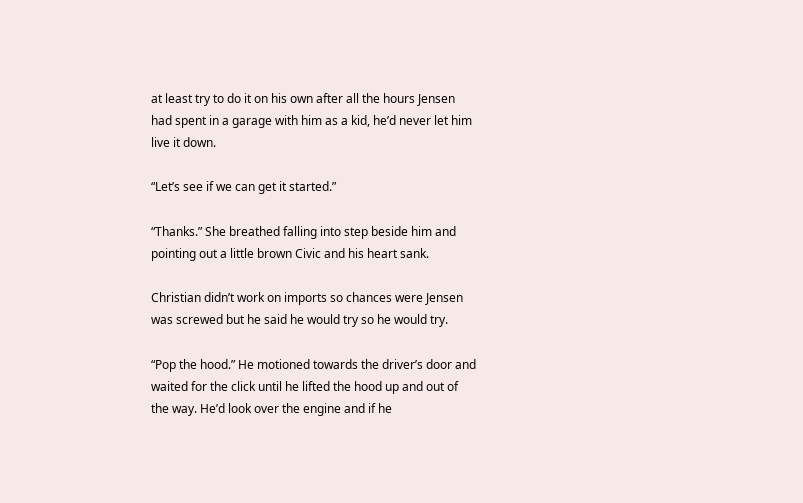at least try to do it on his own after all the hours Jensen had spent in a garage with him as a kid, he’d never let him live it down.

“Let’s see if we can get it started.”

“Thanks.” She breathed falling into step beside him and pointing out a little brown Civic and his heart sank.

Christian didn’t work on imports so chances were Jensen was screwed but he said he would try so he would try.

“Pop the hood.” He motioned towards the driver’s door and waited for the click until he lifted the hood up and out of the way. He’d look over the engine and if he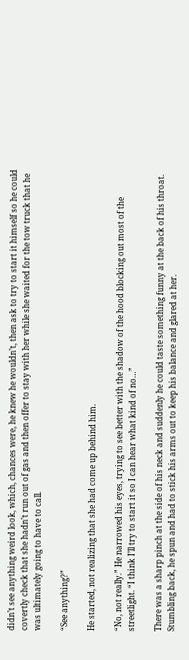didn’t see anything weird look, which, chances were, he knew he wouldn’t, then ask to try to start it himself so he could covertly check that she hadn’t run out of gas and then offer to stay with her while she waited for the tow truck that he was ultimately going to have to call.

“See anything?”

He started, not realizing that she had come up behind him.

“No, not really.” He narrowed his eyes, trying to see better with the shadow of the hood blocking out most of the streetlight. “I think I’ll try to start it so I can hear what kind of no…”

There was a sharp pinch at the side of his neck and suddenly he could taste something funny at the back of his throat. Stumbling back, he spun and had to stick his arms out to keep his balance and glared at her.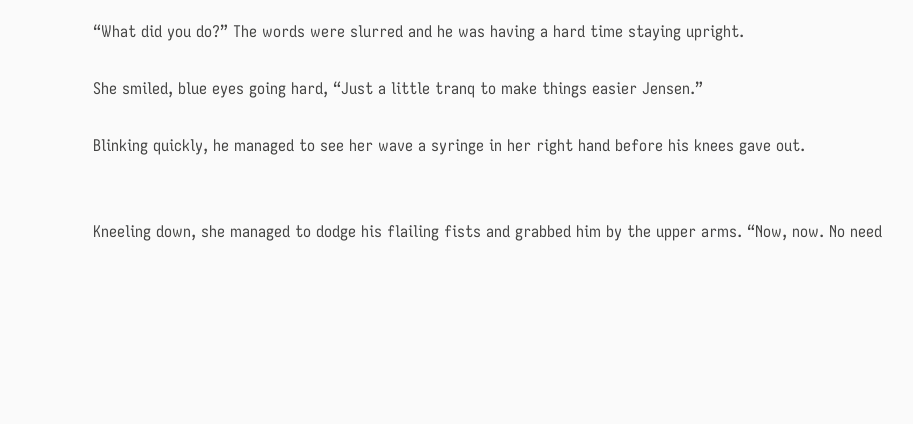“What did you do?” The words were slurred and he was having a hard time staying upright.

She smiled, blue eyes going hard, “Just a little tranq to make things easier Jensen.”

Blinking quickly, he managed to see her wave a syringe in her right hand before his knees gave out.


Kneeling down, she managed to dodge his flailing fists and grabbed him by the upper arms. “Now, now. No need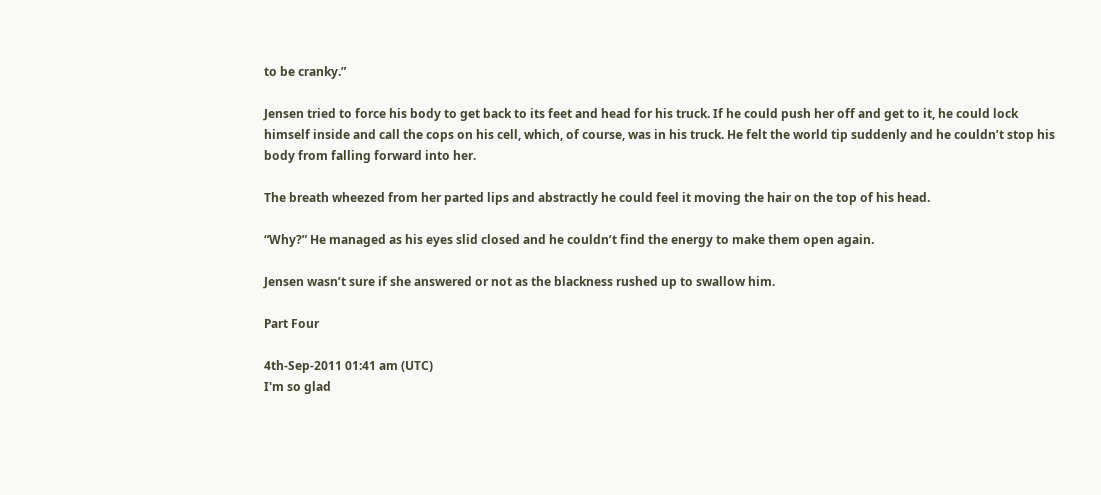to be cranky.”

Jensen tried to force his body to get back to its feet and head for his truck. If he could push her off and get to it, he could lock himself inside and call the cops on his cell, which, of course, was in his truck. He felt the world tip suddenly and he couldn’t stop his body from falling forward into her.

The breath wheezed from her parted lips and abstractly he could feel it moving the hair on the top of his head.

“Why?” He managed as his eyes slid closed and he couldn’t find the energy to make them open again.

Jensen wasn’t sure if she answered or not as the blackness rushed up to swallow him.

Part Four

4th-Sep-2011 01:41 am (UTC)
I'm so glad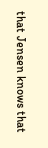that Jensen knows that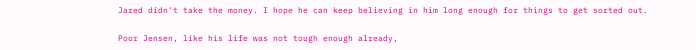Jared didn't take the money. I hope he can keep believing in him long enough for things to get sorted out.

Poor Jensen, like his life was not tough enough already,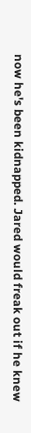now he's been kidnapped. Jared would freak out if he knew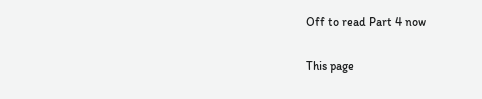Off to read Part 4 now

This page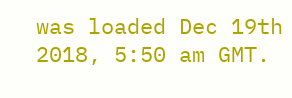was loaded Dec 19th 2018, 5:50 am GMT.